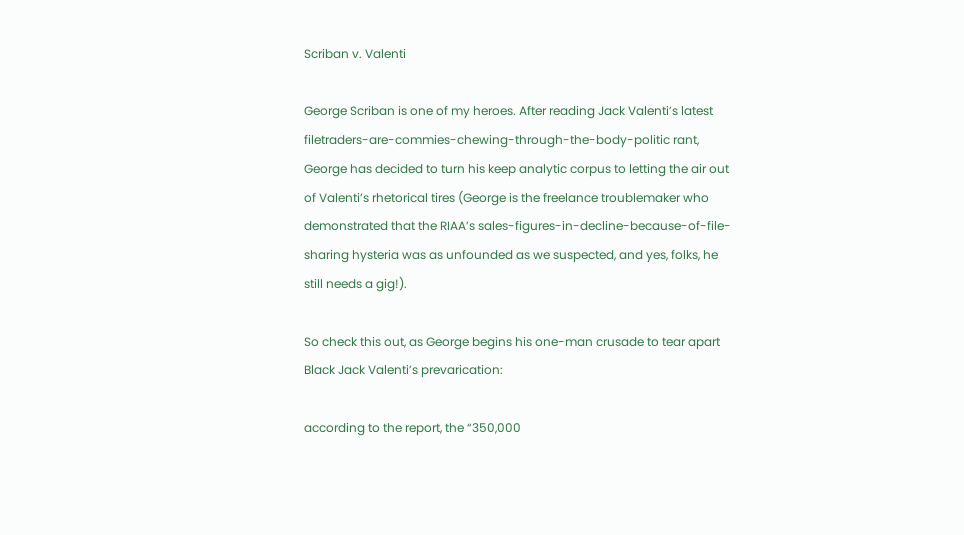Scriban v. Valenti

George Scriban is one of my heroes. After reading Jack Valenti’s latest filetraders-are-commies-chewing-through-the-body-politic rant, George has decided to turn his keep analytic corpus to letting the air out of Valenti’s rhetorical tires (George is the freelance troublemaker who demonstrated that the RIAA’s sales-figures-in-decline-because-of-file-sharing hysteria was as unfounded as we suspected, and yes, folks, he still needs a gig!).

So check this out, as George begins his one-man crusade to tear apart Black Jack Valenti’s prevarication:

according to the report, the “350,000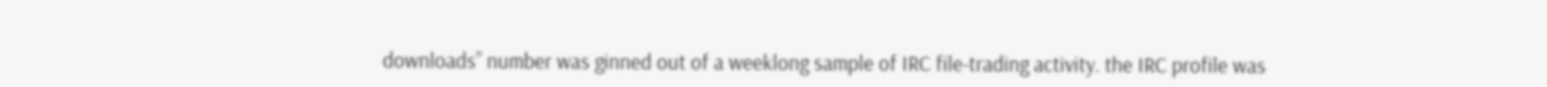downloads” number was ginned out of a weeklong sample of IRC file-trading activity. the IRC profile was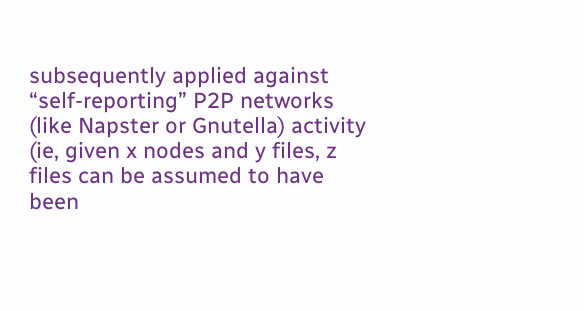subsequently applied against “self-reporting” P2P networks (like Napster or Gnutella) activity (ie, given x nodes and y files, z files can be assumed to have been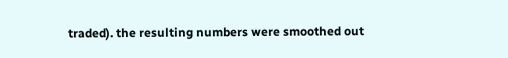traded). the resulting numbers were smoothed out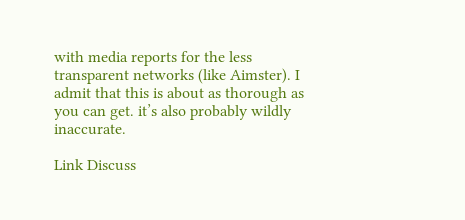with media reports for the less transparent networks (like Aimster). I admit that this is about as thorough as you can get. it’s also probably wildly inaccurate.

Link Discuss